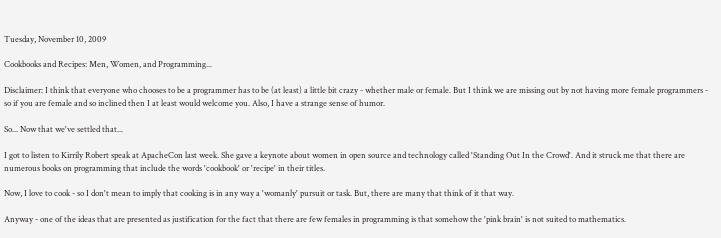Tuesday, November 10, 2009

Cookbooks and Recipes: Men, Women, and Programming...

Disclaimer: I think that everyone who chooses to be a programmer has to be (at least) a little bit crazy - whether male or female. But I think we are missing out by not having more female programmers - so if you are female and so inclined then I at least would welcome you. Also, I have a strange sense of humor.

So... Now that we've settled that...

I got to listen to Kirrily Robert speak at ApacheCon last week. She gave a keynote about women in open source and technology called 'Standing Out In the Crowd'. And it struck me that there are numerous books on programming that include the words 'cookbook' or 'recipe' in their titles.

Now, I love to cook - so I don't mean to imply that cooking is in any way a 'womanly' pursuit or task. But, there are many that think of it that way.

Anyway - one of the ideas that are presented as justification for the fact that there are few females in programming is that somehow the 'pink brain' is not suited to mathematics.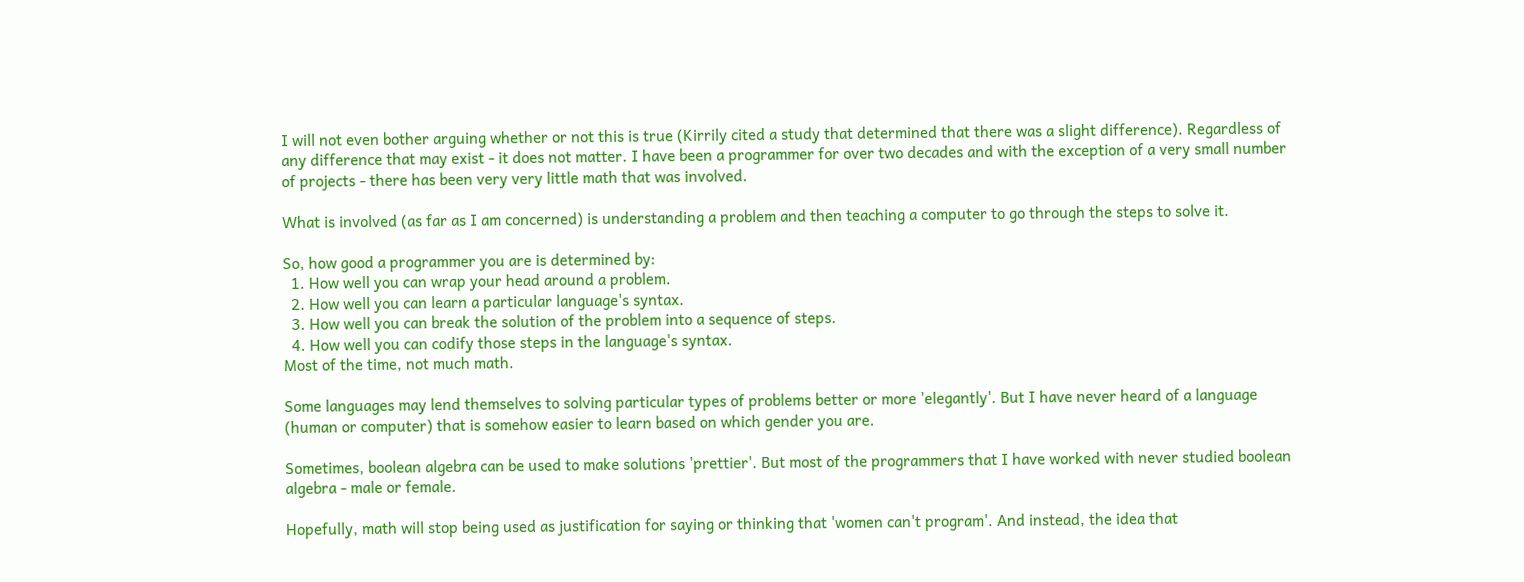I will not even bother arguing whether or not this is true (Kirrily cited a study that determined that there was a slight difference). Regardless of any difference that may exist - it does not matter. I have been a programmer for over two decades and with the exception of a very small number of projects - there has been very very little math that was involved.

What is involved (as far as I am concerned) is understanding a problem and then teaching a computer to go through the steps to solve it.

So, how good a programmer you are is determined by:
  1. How well you can wrap your head around a problem.
  2. How well you can learn a particular language's syntax.
  3. How well you can break the solution of the problem into a sequence of steps.
  4. How well you can codify those steps in the language's syntax.
Most of the time, not much math.

Some languages may lend themselves to solving particular types of problems better or more 'elegantly'. But I have never heard of a language (human or computer) that is somehow easier to learn based on which gender you are.

Sometimes, boolean algebra can be used to make solutions 'prettier'. But most of the programmers that I have worked with never studied boolean algebra - male or female.

Hopefully, math will stop being used as justification for saying or thinking that 'women can't program'. And instead, the idea that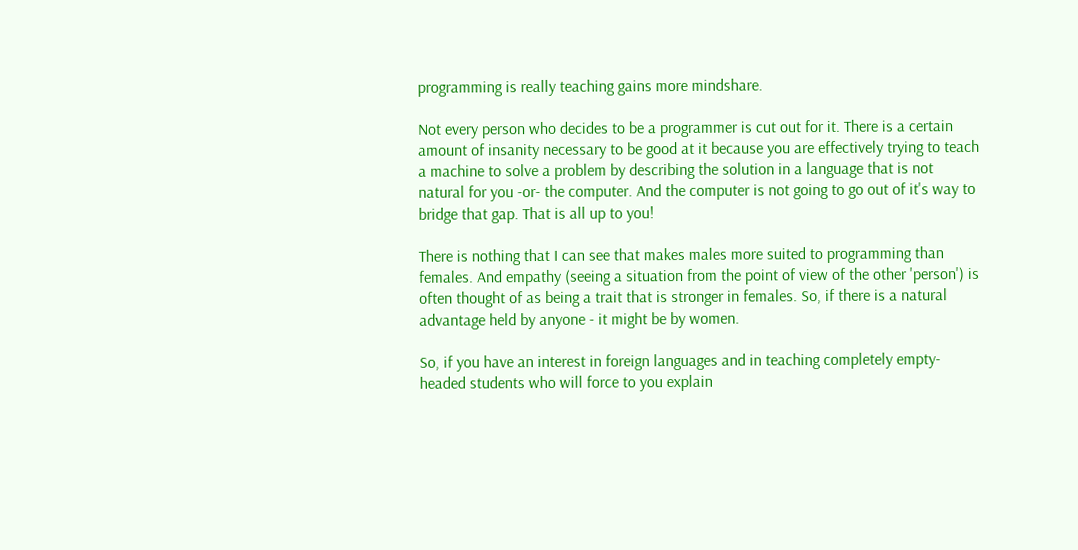programming is really teaching gains more mindshare.

Not every person who decides to be a programmer is cut out for it. There is a certain amount of insanity necessary to be good at it because you are effectively trying to teach a machine to solve a problem by describing the solution in a language that is not natural for you -or- the computer. And the computer is not going to go out of it's way to bridge that gap. That is all up to you!

There is nothing that I can see that makes males more suited to programming than females. And empathy (seeing a situation from the point of view of the other 'person') is often thought of as being a trait that is stronger in females. So, if there is a natural advantage held by anyone - it might be by women.

So, if you have an interest in foreign languages and in teaching completely empty-headed students who will force to you explain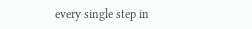every single step in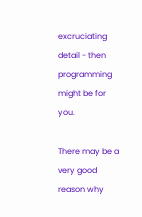excruciating detail - then programming might be for you.

There may be a very good reason why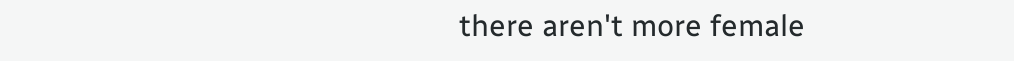there aren't more female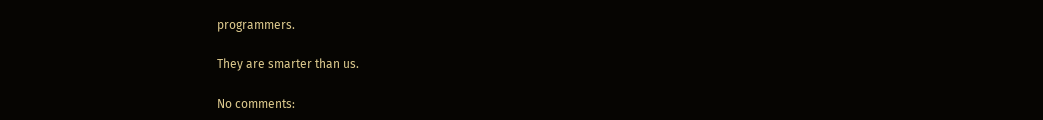programmers.

They are smarter than us.

No comments: